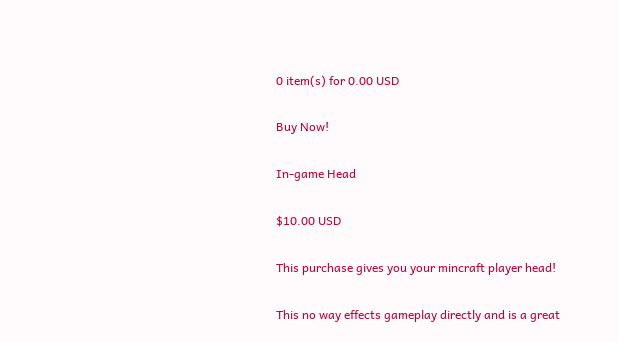0 item(s) for 0.00 USD

Buy Now!

In-game Head

$10.00 USD

This purchase gives you your mincraft player head!

This no way effects gameplay directly and is a great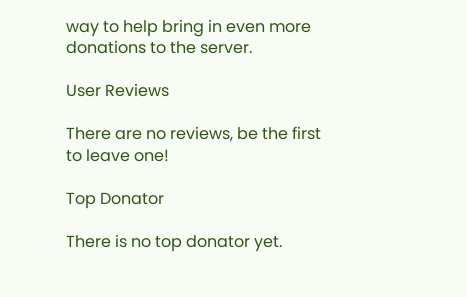way to help bring in even more donations to the server.

User Reviews

There are no reviews, be the first to leave one!

Top Donator

There is no top donator yet.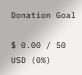Donation Goal

$ 0.00 / 50 USD (0%)